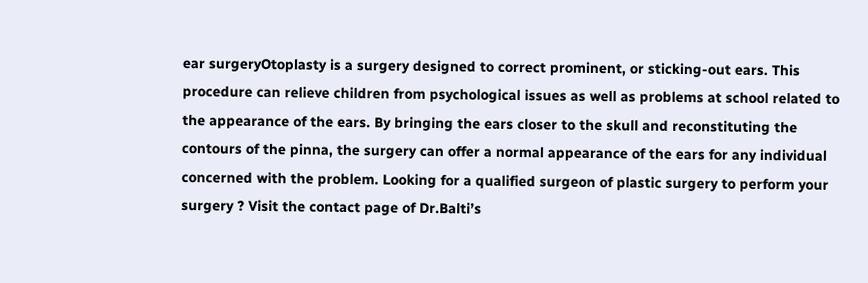ear surgeryOtoplasty is a surgery designed to correct prominent, or sticking-out ears. This procedure can relieve children from psychological issues as well as problems at school related to the appearance of the ears. By bringing the ears closer to the skull and reconstituting the contours of the pinna, the surgery can offer a normal appearance of the ears for any individual concerned with the problem. Looking for a qualified surgeon of plastic surgery to perform your surgery ? Visit the contact page of Dr.Balti’s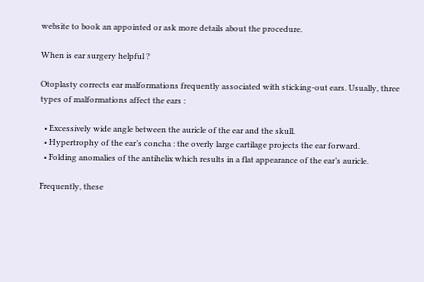website to book an appointed or ask more details about the procedure.

When is ear surgery helpful ?

Otoplasty corrects ear malformations frequently associated with sticking-out ears. Usually, three types of malformations affect the ears :

  • Excessively wide angle between the auricle of the ear and the skull.
  • Hypertrophy of the ear’s concha : the overly large cartilage projects the ear forward.
  • Folding anomalies of the antihelix which results in a flat appearance of the ear’s auricle.

Frequently, these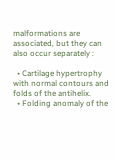malformations are associated, but they can also occur separately :

  • Cartilage hypertrophy with normal contours and folds of the antihelix.
  • Folding anomaly of the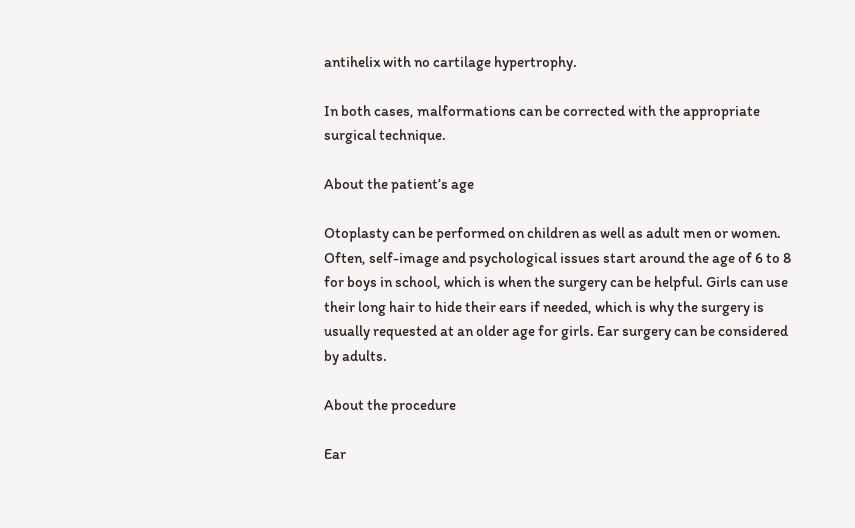antihelix with no cartilage hypertrophy.

In both cases, malformations can be corrected with the appropriate surgical technique.

About the patient’s age

Otoplasty can be performed on children as well as adult men or women. Often, self-image and psychological issues start around the age of 6 to 8 for boys in school, which is when the surgery can be helpful. Girls can use their long hair to hide their ears if needed, which is why the surgery is usually requested at an older age for girls. Ear surgery can be considered by adults.

About the procedure

Ear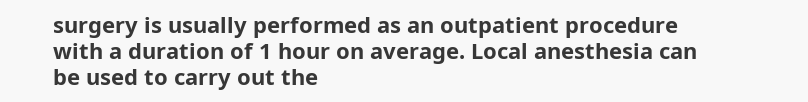surgery is usually performed as an outpatient procedure with a duration of 1 hour on average. Local anesthesia can be used to carry out the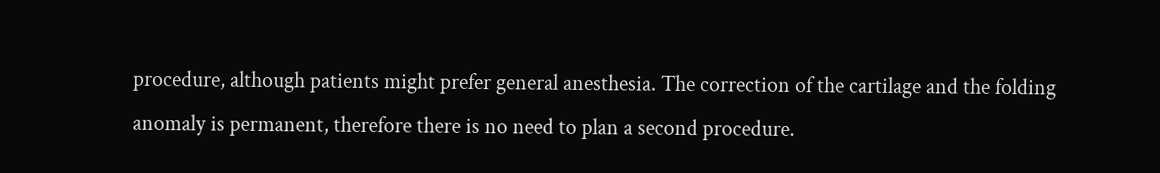procedure, although patients might prefer general anesthesia. The correction of the cartilage and the folding anomaly is permanent, therefore there is no need to plan a second procedure.